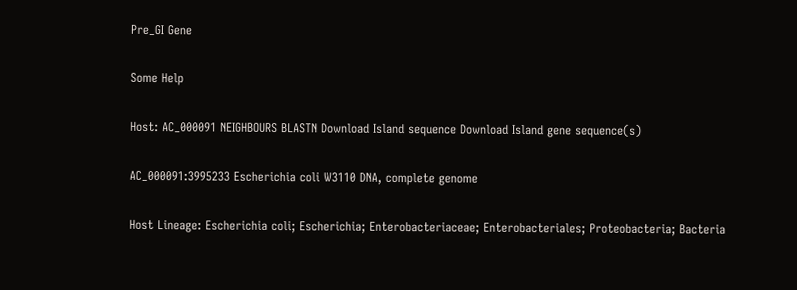Pre_GI Gene

Some Help

Host: AC_000091 NEIGHBOURS BLASTN Download Island sequence Download Island gene sequence(s)

AC_000091:3995233 Escherichia coli W3110 DNA, complete genome

Host Lineage: Escherichia coli; Escherichia; Enterobacteriaceae; Enterobacteriales; Proteobacteria; Bacteria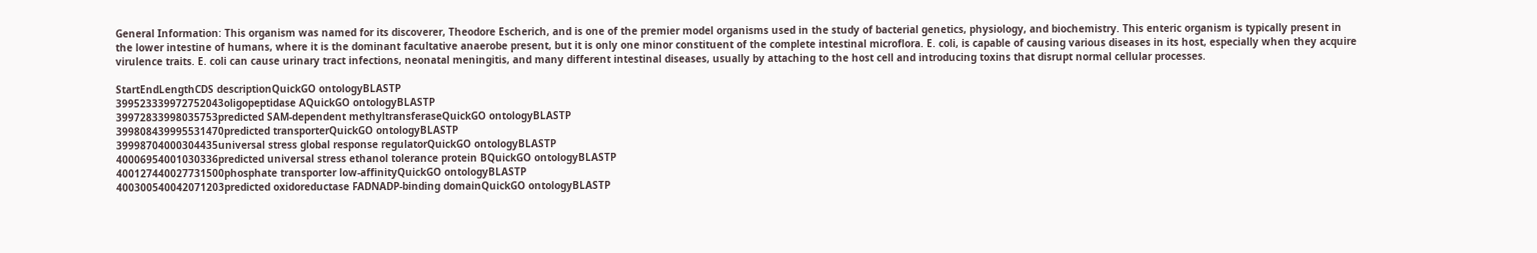General Information: This organism was named for its discoverer, Theodore Escherich, and is one of the premier model organisms used in the study of bacterial genetics, physiology, and biochemistry. This enteric organism is typically present in the lower intestine of humans, where it is the dominant facultative anaerobe present, but it is only one minor constituent of the complete intestinal microflora. E. coli, is capable of causing various diseases in its host, especially when they acquire virulence traits. E. coli can cause urinary tract infections, neonatal meningitis, and many different intestinal diseases, usually by attaching to the host cell and introducing toxins that disrupt normal cellular processes.

StartEndLengthCDS descriptionQuickGO ontologyBLASTP
399523339972752043oligopeptidase AQuickGO ontologyBLASTP
39972833998035753predicted SAM-dependent methyltransferaseQuickGO ontologyBLASTP
399808439995531470predicted transporterQuickGO ontologyBLASTP
39998704000304435universal stress global response regulatorQuickGO ontologyBLASTP
40006954001030336predicted universal stress ethanol tolerance protein BQuickGO ontologyBLASTP
400127440027731500phosphate transporter low-affinityQuickGO ontologyBLASTP
400300540042071203predicted oxidoreductase FADNADP-binding domainQuickGO ontologyBLASTP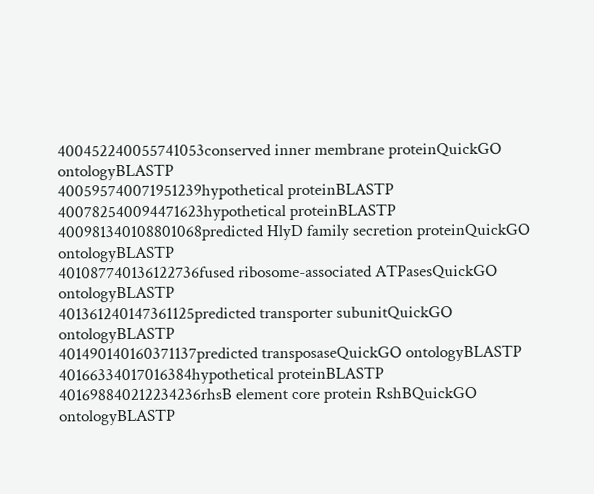400452240055741053conserved inner membrane proteinQuickGO ontologyBLASTP
400595740071951239hypothetical proteinBLASTP
400782540094471623hypothetical proteinBLASTP
400981340108801068predicted HlyD family secretion proteinQuickGO ontologyBLASTP
401087740136122736fused ribosome-associated ATPasesQuickGO ontologyBLASTP
401361240147361125predicted transporter subunitQuickGO ontologyBLASTP
401490140160371137predicted transposaseQuickGO ontologyBLASTP
40166334017016384hypothetical proteinBLASTP
401698840212234236rhsB element core protein RshBQuickGO ontologyBLASTP